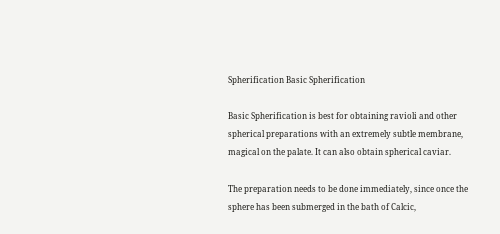Spherification Basic Spherification

Basic Spherification is best for obtaining ravioli and other spherical preparations with an extremely subtle membrane, magical on the palate. It can also obtain spherical caviar.

The preparation needs to be done immediately, since once the sphere has been submerged in the bath of Calcic,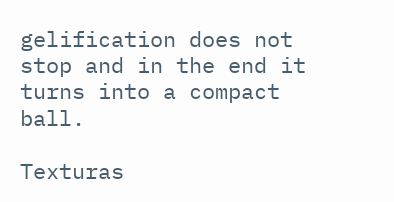gelification does not stop and in the end it turns into a compact ball.

Texturas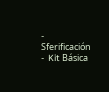-  Sferificación -  Kit Básica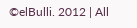©elBulli. 2012 | All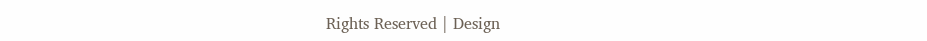Rights Reserved | Design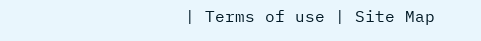| Terms of use | Site Map